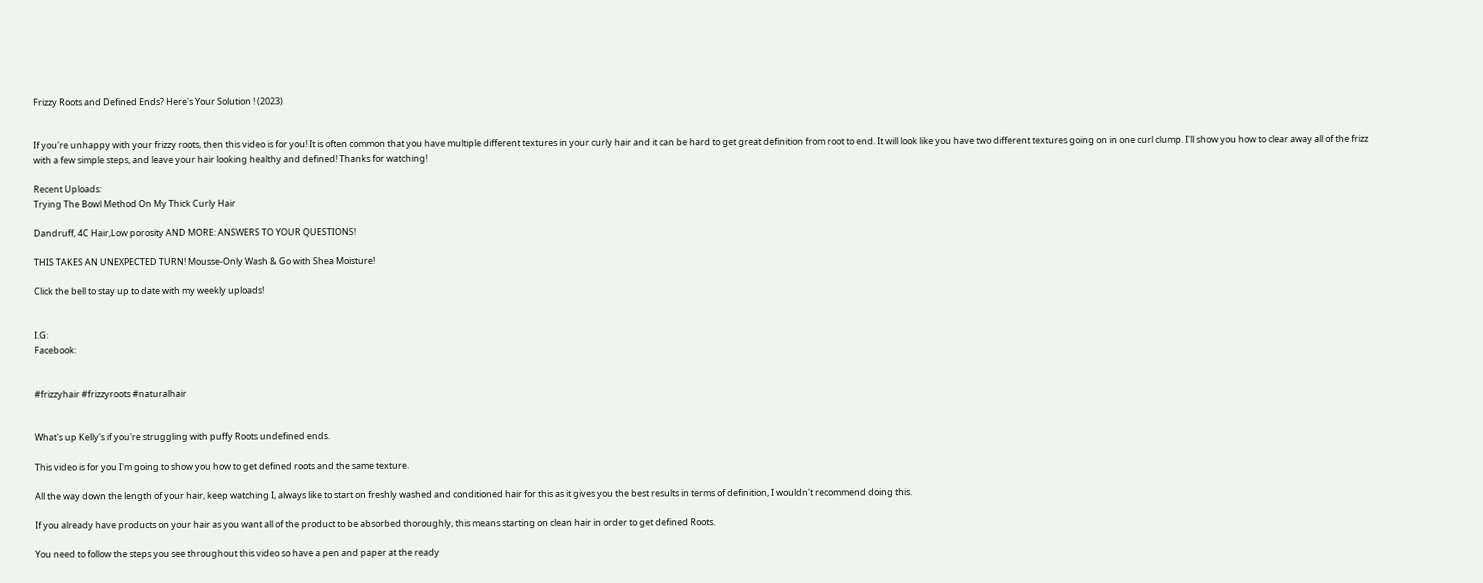Frizzy Roots and Defined Ends? Here's Your Solution ! (2023)


If you're unhappy with your frizzy roots, then this video is for you! It is often common that you have multiple different textures in your curly hair and it can be hard to get great definition from root to end. It will look like you have two different textures going on in one curl clump. I'll show you how to clear away all of the frizz with a few simple steps, and leave your hair looking healthy and defined! Thanks for watching!

Recent Uploads:
Trying The Bowl Method On My Thick Curly Hair

Dandruff, 4C Hair,Low porosity AND MORE: ANSWERS TO YOUR QUESTIONS!

THIS TAKES AN UNEXPECTED TURN! Mousse-Only Wash & Go with Shea Moisture!

Click the bell to stay up to date with my weekly uploads!


I.G:
Facebook:


#frizzyhair #frizzyroots #naturalhair


What's up Kelly's if you're struggling with puffy Roots undefined ends.

This video is for you I'm going to show you how to get defined roots and the same texture.

All the way down the length of your hair, keep watching I, always like to start on freshly washed and conditioned hair for this as it gives you the best results in terms of definition, I wouldn't recommend doing this.

If you already have products on your hair as you want all of the product to be absorbed thoroughly, this means starting on clean hair in order to get defined Roots.

You need to follow the steps you see throughout this video so have a pen and paper at the ready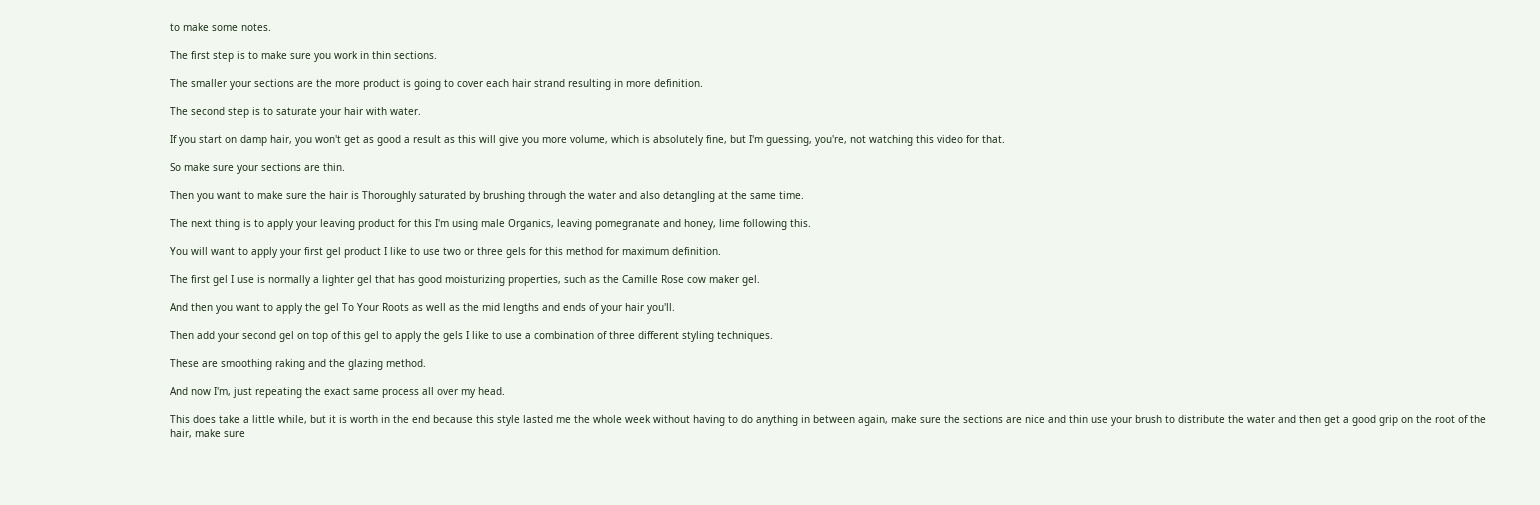to make some notes.

The first step is to make sure you work in thin sections.

The smaller your sections are the more product is going to cover each hair strand resulting in more definition.

The second step is to saturate your hair with water.

If you start on damp hair, you won't get as good a result as this will give you more volume, which is absolutely fine, but I'm guessing, you're, not watching this video for that.

So make sure your sections are thin.

Then you want to make sure the hair is Thoroughly saturated by brushing through the water and also detangling at the same time.

The next thing is to apply your leaving product for this I'm using male Organics, leaving pomegranate and honey, lime following this.

You will want to apply your first gel product I like to use two or three gels for this method for maximum definition.

The first gel I use is normally a lighter gel that has good moisturizing properties, such as the Camille Rose cow maker gel.

And then you want to apply the gel To Your Roots as well as the mid lengths and ends of your hair you'll.

Then add your second gel on top of this gel to apply the gels I like to use a combination of three different styling techniques.

These are smoothing raking and the glazing method.

And now I'm, just repeating the exact same process all over my head.

This does take a little while, but it is worth in the end because this style lasted me the whole week without having to do anything in between again, make sure the sections are nice and thin use your brush to distribute the water and then get a good grip on the root of the hair, make sure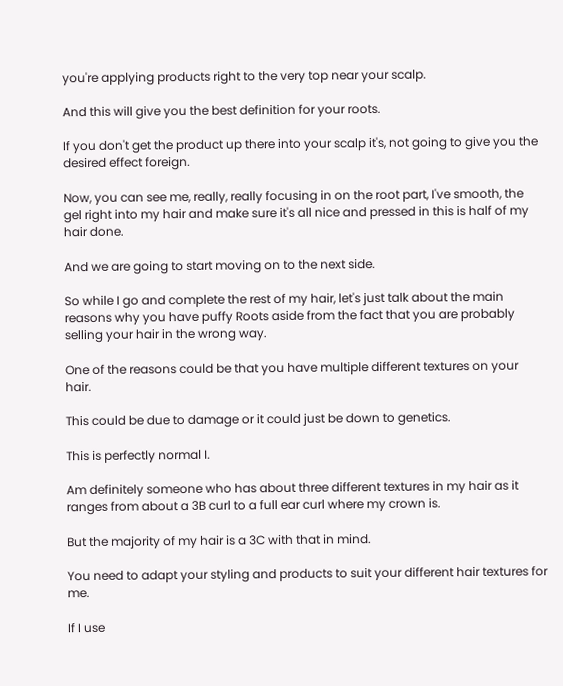you're applying products right to the very top near your scalp.

And this will give you the best definition for your roots.

If you don't get the product up there into your scalp it's, not going to give you the desired effect foreign.

Now, you can see me, really, really focusing in on the root part, I've smooth, the gel right into my hair and make sure it's all nice and pressed in this is half of my hair done.

And we are going to start moving on to the next side.

So while I go and complete the rest of my hair, let's just talk about the main reasons why you have puffy Roots aside from the fact that you are probably selling your hair in the wrong way.

One of the reasons could be that you have multiple different textures on your hair.

This could be due to damage or it could just be down to genetics.

This is perfectly normal I.

Am definitely someone who has about three different textures in my hair as it ranges from about a 3B curl to a full ear curl where my crown is.

But the majority of my hair is a 3C with that in mind.

You need to adapt your styling and products to suit your different hair textures for me.

If I use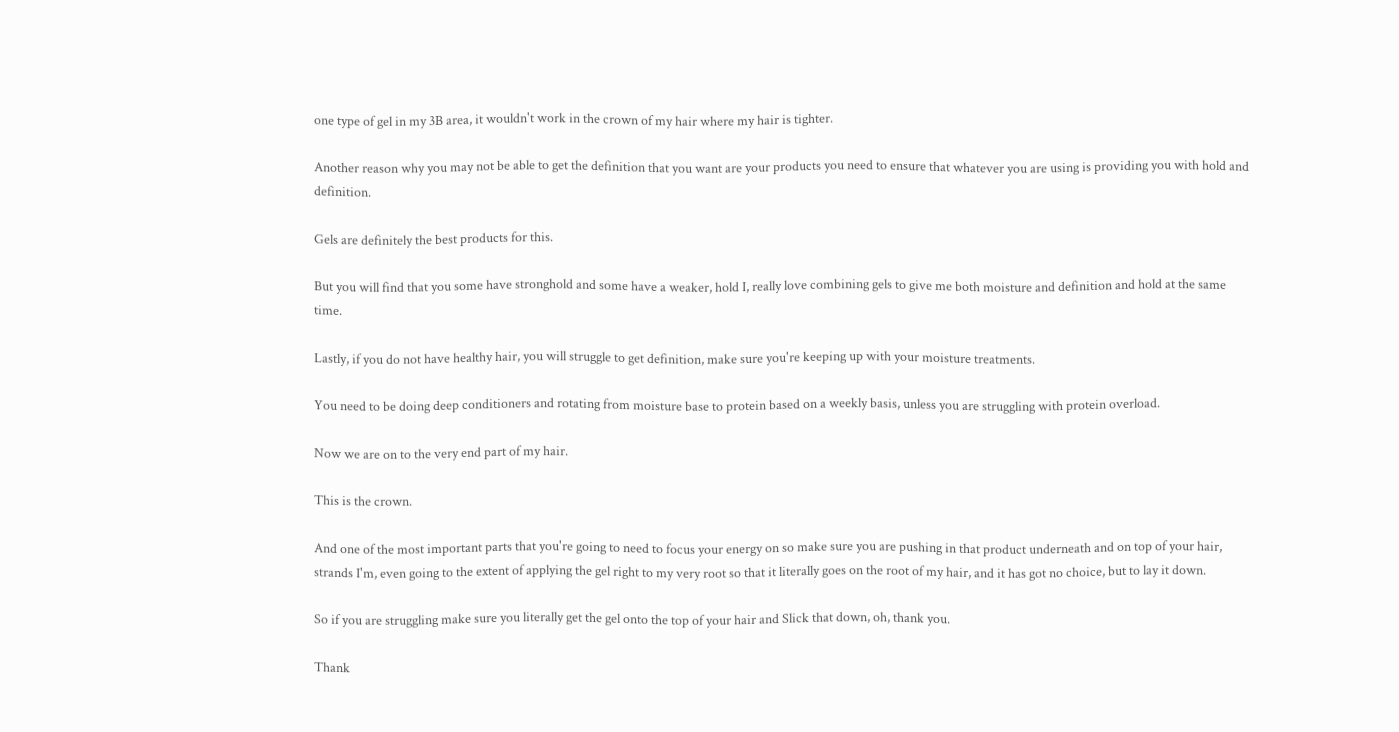one type of gel in my 3B area, it wouldn't work in the crown of my hair where my hair is tighter.

Another reason why you may not be able to get the definition that you want are your products you need to ensure that whatever you are using is providing you with hold and definition.

Gels are definitely the best products for this.

But you will find that you some have stronghold and some have a weaker, hold I, really love combining gels to give me both moisture and definition and hold at the same time.

Lastly, if you do not have healthy hair, you will struggle to get definition, make sure you're keeping up with your moisture treatments.

You need to be doing deep conditioners and rotating from moisture base to protein based on a weekly basis, unless you are struggling with protein overload.

Now we are on to the very end part of my hair.

This is the crown.

And one of the most important parts that you're going to need to focus your energy on so make sure you are pushing in that product underneath and on top of your hair, strands I'm, even going to the extent of applying the gel right to my very root so that it literally goes on the root of my hair, and it has got no choice, but to lay it down.

So if you are struggling make sure you literally get the gel onto the top of your hair and Slick that down, oh, thank you.

Thank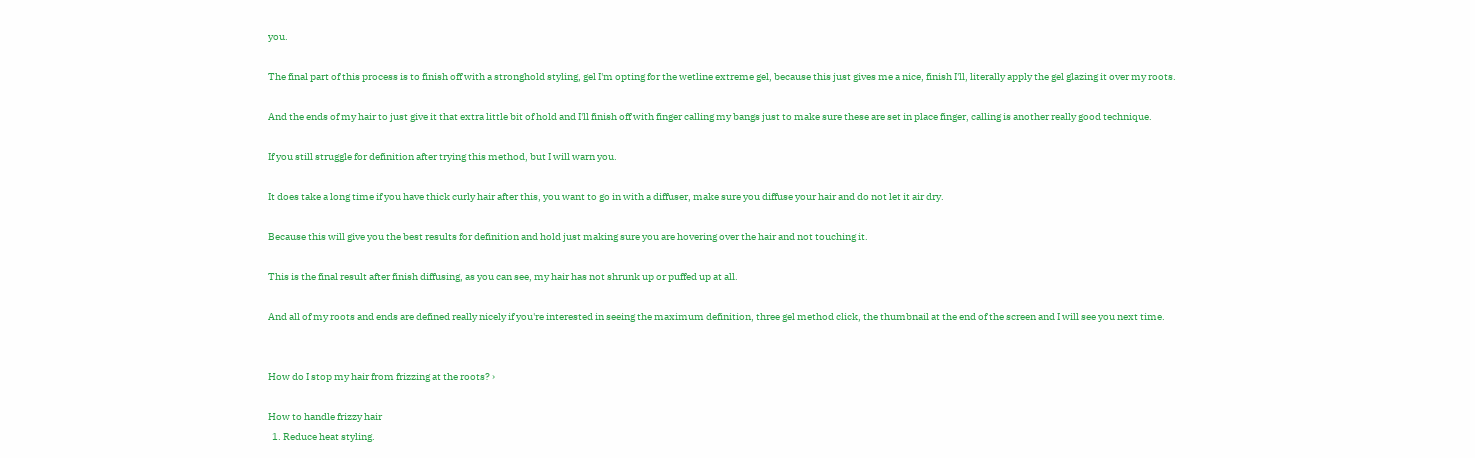you.

The final part of this process is to finish off with a stronghold styling, gel I'm opting for the wetline extreme gel, because this just gives me a nice, finish I'll, literally apply the gel glazing it over my roots.

And the ends of my hair to just give it that extra little bit of hold and I'll finish off with finger calling my bangs just to make sure these are set in place finger, calling is another really good technique.

If you still struggle for definition after trying this method, but I will warn you.

It does take a long time if you have thick curly hair after this, you want to go in with a diffuser, make sure you diffuse your hair and do not let it air dry.

Because this will give you the best results for definition and hold just making sure you are hovering over the hair and not touching it.

This is the final result after finish diffusing, as you can see, my hair has not shrunk up or puffed up at all.

And all of my roots and ends are defined really nicely if you're interested in seeing the maximum definition, three gel method click, the thumbnail at the end of the screen and I will see you next time.


How do I stop my hair from frizzing at the roots? ›

How to handle frizzy hair
  1. Reduce heat styling.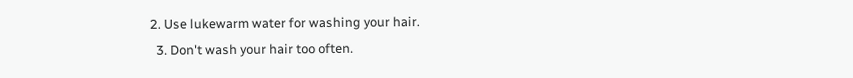2. Use lukewarm water for washing your hair.
  3. Don't wash your hair too often.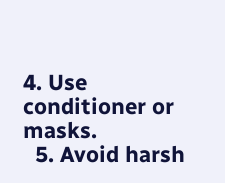4. Use conditioner or masks.
  5. Avoid harsh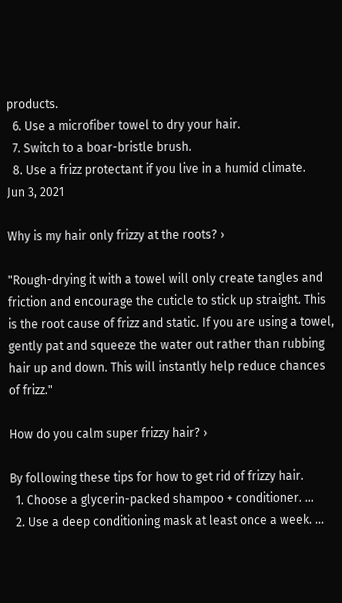products.
  6. Use a microfiber towel to dry your hair.
  7. Switch to a boar-bristle brush.
  8. Use a frizz protectant if you live in a humid climate.
Jun 3, 2021

Why is my hair only frizzy at the roots? ›

"Rough-drying it with a towel will only create tangles and friction and encourage the cuticle to stick up straight. This is the root cause of frizz and static. If you are using a towel, gently pat and squeeze the water out rather than rubbing hair up and down. This will instantly help reduce chances of frizz."

How do you calm super frizzy hair? ›

By following these tips for how to get rid of frizzy hair.
  1. Choose a glycerin-packed shampoo + conditioner. ...
  2. Use a deep conditioning mask at least once a week. ...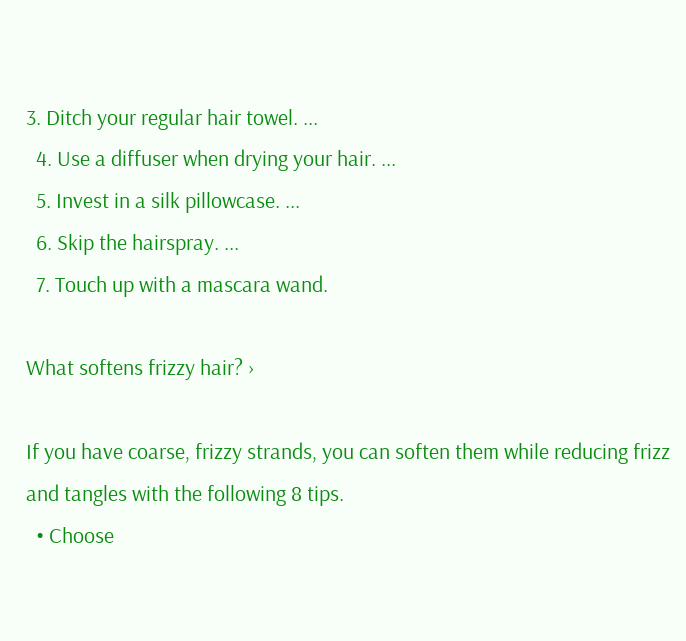3. Ditch your regular hair towel. ...
  4. Use a diffuser when drying your hair. ...
  5. Invest in a silk pillowcase. ...
  6. Skip the hairspray. ...
  7. Touch up with a mascara wand.

What softens frizzy hair? ›

If you have coarse, frizzy strands, you can soften them while reducing frizz and tangles with the following 8 tips.
  • Choose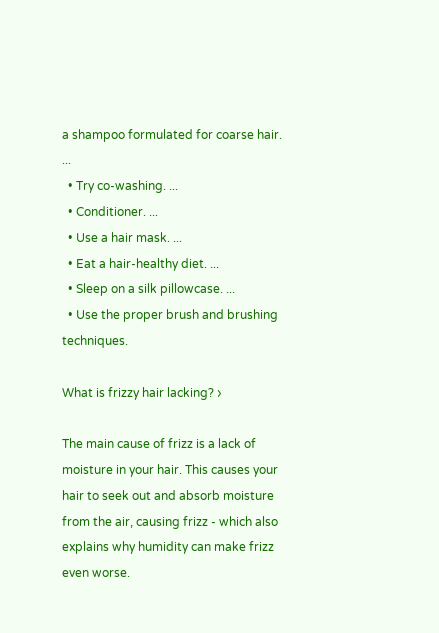a shampoo formulated for coarse hair. ...
  • Try co-washing. ...
  • Conditioner. ...
  • Use a hair mask. ...
  • Eat a hair-healthy diet. ...
  • Sleep on a silk pillowcase. ...
  • Use the proper brush and brushing techniques.

What is frizzy hair lacking? ›

The main cause of frizz is a lack of moisture in your hair. This causes your hair to seek out and absorb moisture from the air, causing frizz - which also explains why humidity can make frizz even worse.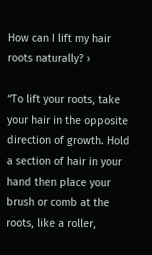How can I lift my hair roots naturally? ›

“To lift your roots, take your hair in the opposite direction of growth. Hold a section of hair in your hand then place your brush or comb at the roots, like a roller,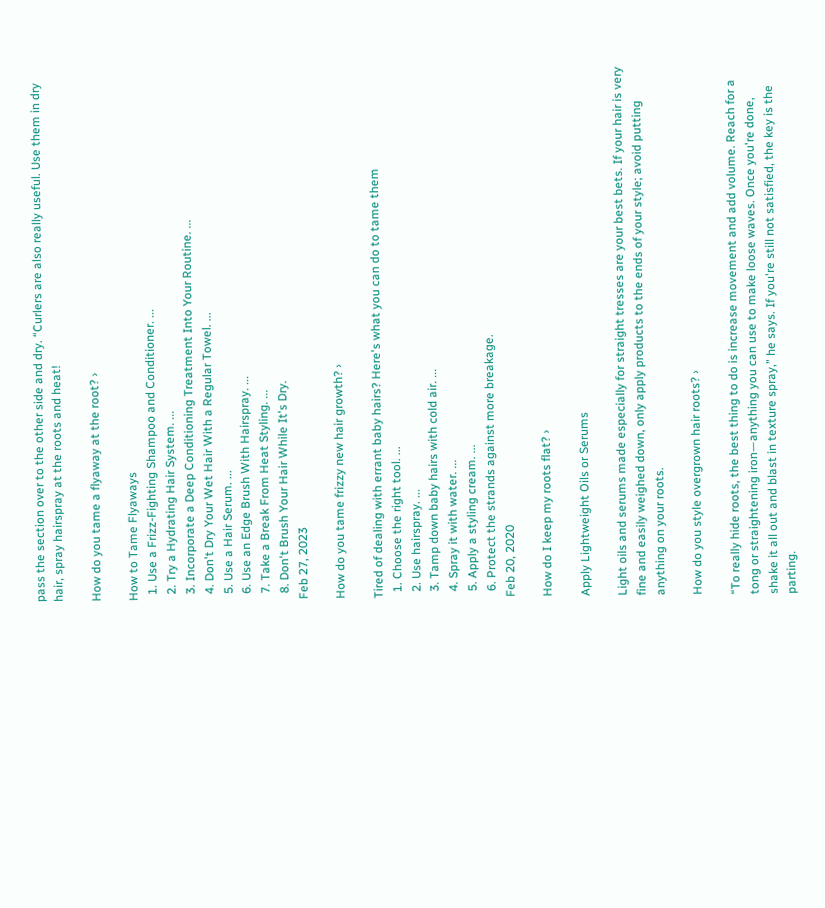pass the section over to the other side and dry. “Curlers are also really useful. Use them in dry hair, spray hairspray at the roots and heat!

How do you tame a flyaway at the root? ›

How to Tame Flyaways
  1. Use a Frizz-Fighting Shampoo and Conditioner. ...
  2. Try a Hydrating Hair System. ...
  3. Incorporate a Deep Conditioning Treatment Into Your Routine. ...
  4. Don't Dry Your Wet Hair With a Regular Towel. ...
  5. Use a Hair Serum. ...
  6. Use an Edge Brush With Hairspray. ...
  7. Take a Break From Heat Styling. ...
  8. Don't Brush Your Hair While It's Dry.
Feb 27, 2023

How do you tame frizzy new hair growth? ›

Tired of dealing with errant baby hairs? Here's what you can do to tame them
  1. Choose the right tool. ...
  2. Use hairspray. ...
  3. Tamp down baby hairs with cold air. ...
  4. Spray it with water. ...
  5. Apply a styling cream. ...
  6. Protect the strands against more breakage.
Feb 20, 2020

How do I keep my roots flat? ›

Apply Lightweight Oils or Serums

Light oils and serums made especially for straight tresses are your best bets. If your hair is very fine and easily weighed down, only apply products to the ends of your style; avoid putting anything on your roots.

How do you style overgrown hair roots? ›

“To really hide roots, the best thing to do is increase movement and add volume. Reach for a tong or straightening iron—anything you can use to make loose waves. Once you're done, shake it all out and blast in texture spray,” he says. If you're still not satisfied, the key is the parting.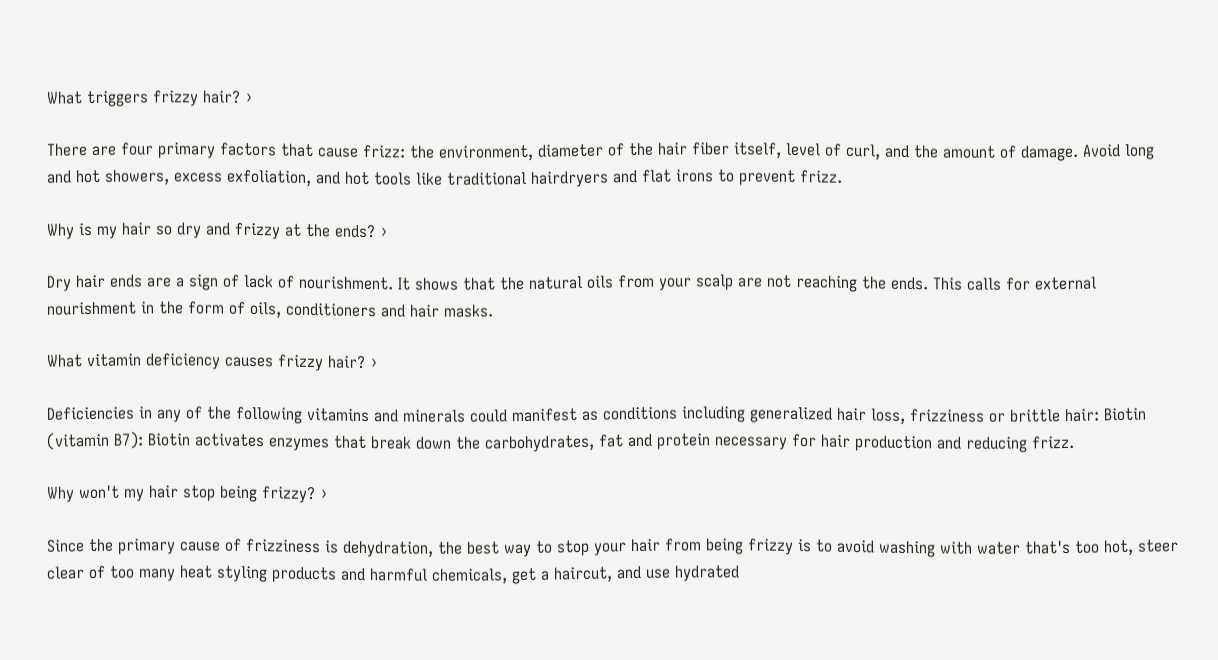What triggers frizzy hair? ›

There are four primary factors that cause frizz: the environment, diameter of the hair fiber itself, level of curl, and the amount of damage. Avoid long and hot showers, excess exfoliation, and hot tools like traditional hairdryers and flat irons to prevent frizz.

Why is my hair so dry and frizzy at the ends? ›

Dry hair ends are a sign of lack of nourishment. It shows that the natural oils from your scalp are not reaching the ends. This calls for external nourishment in the form of oils, conditioners and hair masks.

What vitamin deficiency causes frizzy hair? ›

Deficiencies in any of the following vitamins and minerals could manifest as conditions including generalized hair loss, frizziness or brittle hair: Biotin (vitamin B7): Biotin activates enzymes that break down the carbohydrates, fat and protein necessary for hair production and reducing frizz.

Why won't my hair stop being frizzy? ›

Since the primary cause of frizziness is dehydration, the best way to stop your hair from being frizzy is to avoid washing with water that's too hot, steer clear of too many heat styling products and harmful chemicals, get a haircut, and use hydrated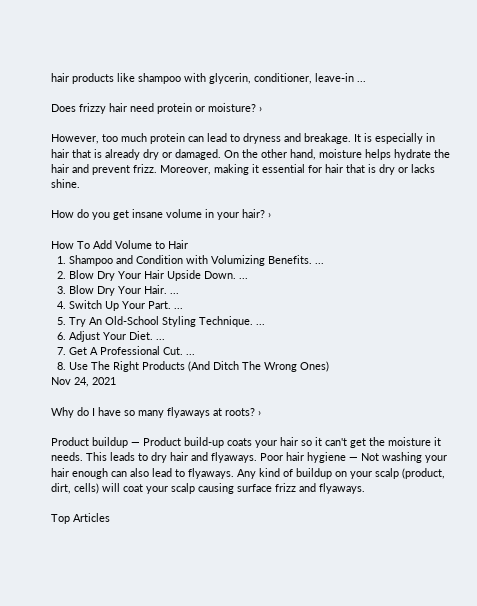hair products like shampoo with glycerin, conditioner, leave-in ...

Does frizzy hair need protein or moisture? ›

However, too much protein can lead to dryness and breakage. It is especially in hair that is already dry or damaged. On the other hand, moisture helps hydrate the hair and prevent frizz. Moreover, making it essential for hair that is dry or lacks shine.

How do you get insane volume in your hair? ›

How To Add Volume to Hair
  1. Shampoo and Condition with Volumizing Benefits. ...
  2. Blow Dry Your Hair Upside Down. ...
  3. Blow Dry Your Hair. ...
  4. Switch Up Your Part. ...
  5. Try An Old-School Styling Technique. ...
  6. Adjust Your Diet. ...
  7. Get A Professional Cut. ...
  8. Use The Right Products (And Ditch The Wrong Ones)
Nov 24, 2021

Why do I have so many flyaways at roots? ›

Product buildup — Product build-up coats your hair so it can't get the moisture it needs. This leads to dry hair and flyaways. Poor hair hygiene — Not washing your hair enough can also lead to flyaways. Any kind of buildup on your scalp (product, dirt, cells) will coat your scalp causing surface frizz and flyaways.

Top Articles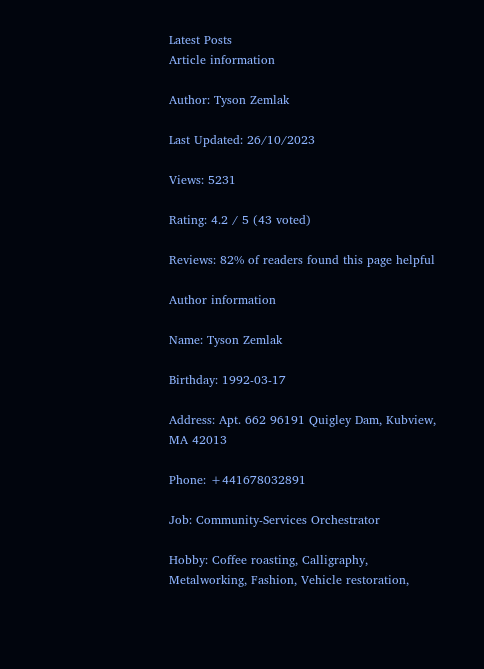Latest Posts
Article information

Author: Tyson Zemlak

Last Updated: 26/10/2023

Views: 5231

Rating: 4.2 / 5 (43 voted)

Reviews: 82% of readers found this page helpful

Author information

Name: Tyson Zemlak

Birthday: 1992-03-17

Address: Apt. 662 96191 Quigley Dam, Kubview, MA 42013

Phone: +441678032891

Job: Community-Services Orchestrator

Hobby: Coffee roasting, Calligraphy, Metalworking, Fashion, Vehicle restoration,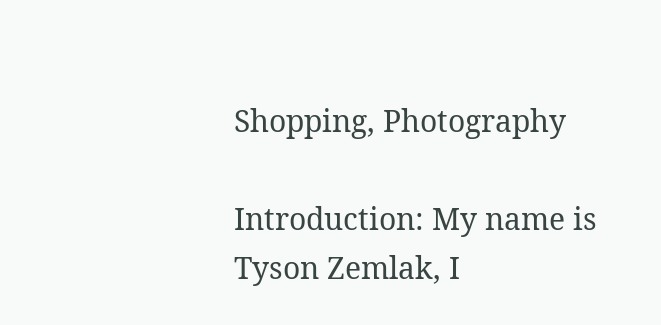Shopping, Photography

Introduction: My name is Tyson Zemlak, I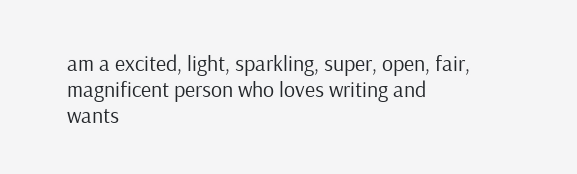am a excited, light, sparkling, super, open, fair, magnificent person who loves writing and wants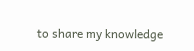to share my knowledge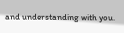and understanding with you.